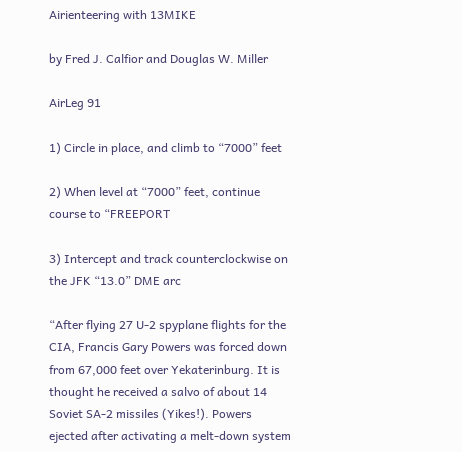Airienteering with 13MIKE

by Fred J. Calfior and Douglas W. Miller

AirLeg 91

1) Circle in place, and climb to “7000” feet

2) When level at “7000” feet, continue course to “FREEPORT

3) Intercept and track counterclockwise on the JFK “13.0” DME arc

“After flying 27 U-2 spyplane flights for the CIA, Francis Gary Powers was forced down from 67,000 feet over Yekaterinburg. It is thought he received a salvo of about 14 Soviet SA-2 missiles (Yikes!). Powers ejected after activating a melt-down system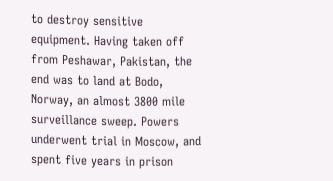to destroy sensitive equipment. Having taken off from Peshawar, Pakistan, the end was to land at Bodo, Norway, an almost 3800 mile surveillance sweep. Powers underwent trial in Moscow, and spent five years in prison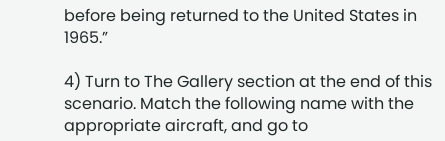before being returned to the United States in 1965.”

4) Turn to The Gallery section at the end of this scenario. Match the following name with the appropriate aircraft, and go to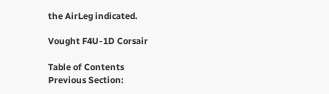the AirLeg indicated.

Vought F4U-1D Corsair

Table of Contents
Previous Section: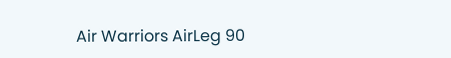Air Warriors AirLeg 90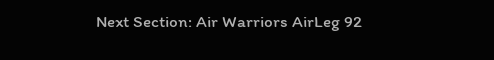Next Section: Air Warriors AirLeg 92